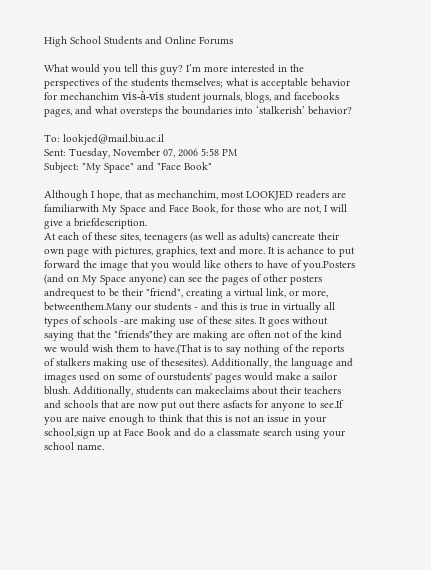High School Students and Online Forums

What would you tell this guy? I’m more interested in the perspectives of the students themselves; what is acceptable behavior for mechanchim vis-à-vis student journals, blogs, and facebooks pages, and what oversteps the boundaries into ‘stalkerish’ behavior?

To: lookjed@mail.biu.ac.il
Sent: Tuesday, November 07, 2006 5:58 PM
Subject: "My Space" and "Face Book"

Although I hope, that as mechanchim, most LOOKJED readers are familiarwith My Space and Face Book, for those who are not, I will give a briefdescription.
At each of these sites, teenagers (as well as adults) cancreate their own page with pictures, graphics, text and more. It is achance to put forward the image that you would like others to have of you.Posters (and on My Space anyone) can see the pages of other posters andrequest to be their "friend", creating a virtual link, or more, betweenthem.Many our students - and this is true in virtually all types of schools -are making use of these sites. It goes without saying that the "friends"they are making are often not of the kind we would wish them to have.(That is to say nothing of the reports of stalkers making use of thesesites). Additionally, the language and images used on some of ourstudents' pages would make a sailor blush. Additionally, students can makeclaims about their teachers and schools that are now put out there asfacts for anyone to see.If you are naive enough to think that this is not an issue in your school,sign up at Face Book and do a classmate search using your school name.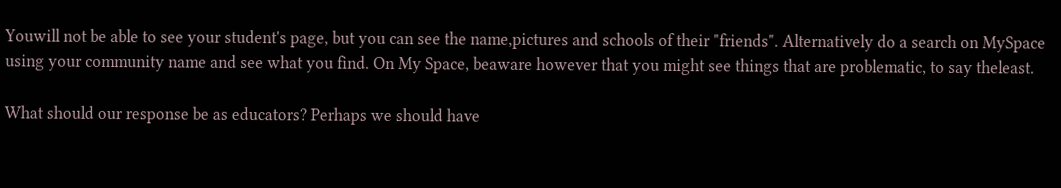Youwill not be able to see your student's page, but you can see the name,pictures and schools of their "friends". Alternatively do a search on MySpace using your community name and see what you find. On My Space, beaware however that you might see things that are problematic, to say theleast.

What should our response be as educators? Perhaps we should have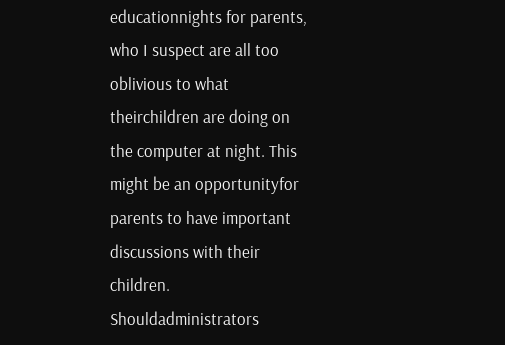educationnights for parents, who I suspect are all too oblivious to what theirchildren are doing on the computer at night. This might be an opportunityfor parents to have important discussions with their children. Shouldadministrators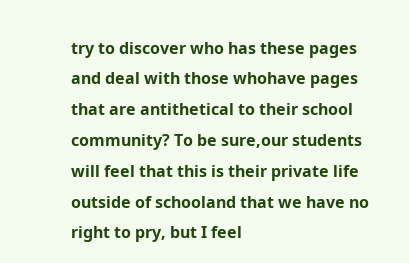try to discover who has these pages and deal with those whohave pages that are antithetical to their school community? To be sure,our students will feel that this is their private life outside of schooland that we have no right to pry, but I feel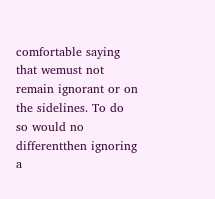comfortable saying that wemust not remain ignorant or on the sidelines. To do so would no differentthen ignoring a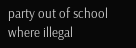party out of school where illegal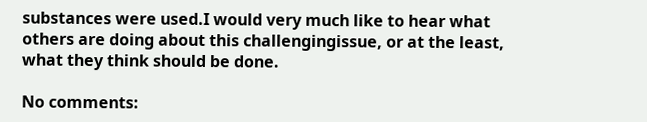substances were used.I would very much like to hear what others are doing about this challengingissue, or at the least, what they think should be done.

No comments: